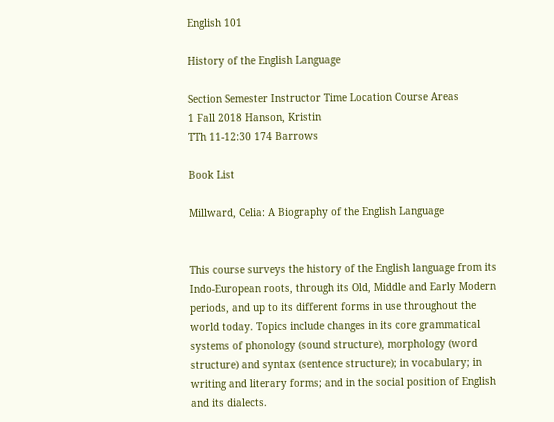English 101

History of the English Language

Section Semester Instructor Time Location Course Areas
1 Fall 2018 Hanson, Kristin
TTh 11-12:30 174 Barrows

Book List

Millward, Celia: A Biography of the English Language


This course surveys the history of the English language from its Indo-European roots, through its Old, Middle and Early Modern periods, and up to its different forms in use throughout the world today. Topics include changes in its core grammatical systems of phonology (sound structure), morphology (word structure) and syntax (sentence structure); in vocabulary; in writing and literary forms; and in the social position of English and its dialects.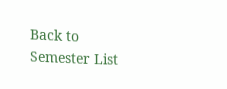Back to Semester List